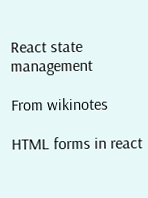React state management

From wikinotes

HTML forms in react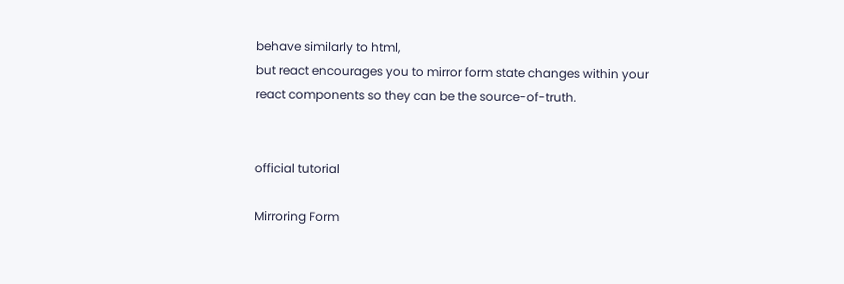behave similarly to html,
but react encourages you to mirror form state changes within your react components so they can be the source-of-truth.


official tutorial

Mirroring Form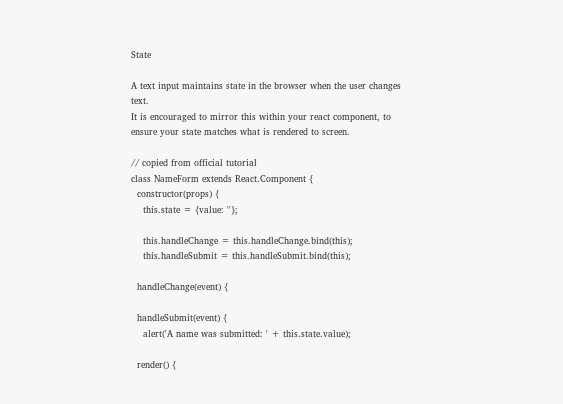State

A text input maintains state in the browser when the user changes text.
It is encouraged to mirror this within your react component, to ensure your state matches what is rendered to screen.

// copied from official tutorial
class NameForm extends React.Component {
  constructor(props) {
    this.state = {value: ''};

    this.handleChange = this.handleChange.bind(this);
    this.handleSubmit = this.handleSubmit.bind(this);

  handleChange(event) {

  handleSubmit(event) {
    alert('A name was submitted: ' + this.state.value);

  render() {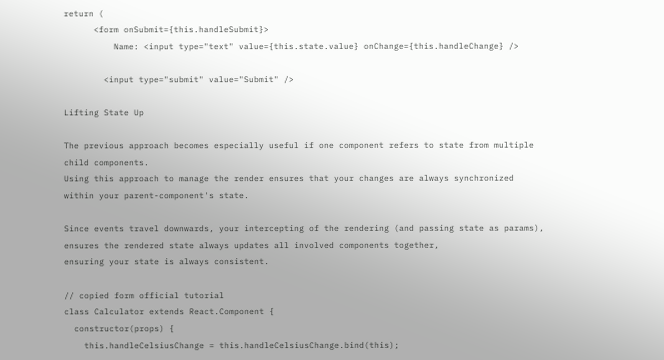return (
      <form onSubmit={this.handleSubmit}>
          Name: <input type="text" value={this.state.value} onChange={this.handleChange} />

        <input type="submit" value="Submit" />

Lifting State Up

The previous approach becomes especially useful if one component refers to state from multiple child components.
Using this approach to manage the render ensures that your changes are always synchronized within your parent-component's state.

Since events travel downwards, your intercepting of the rendering (and passing state as params),
ensures the rendered state always updates all involved components together,
ensuring your state is always consistent.

// copied form official tutorial
class Calculator extends React.Component {
  constructor(props) {
    this.handleCelsiusChange = this.handleCelsiusChange.bind(this);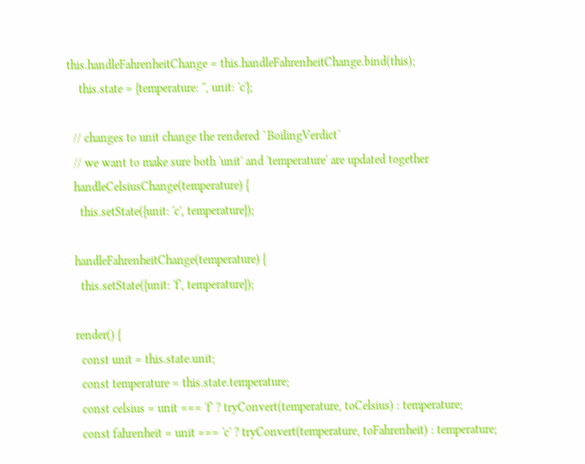this.handleFahrenheitChange = this.handleFahrenheitChange.bind(this);
    this.state = {temperature: '', unit: 'c'};

  // changes to unit change the rendered `BoilingVerdict`
  // we want to make sure both 'unit' and 'temperature' are updated together
  handleCelsiusChange(temperature) {
    this.setState({unit: 'c', temperature});

  handleFahrenheitChange(temperature) {
    this.setState({unit: 'f', temperature});

  render() {
    const unit = this.state.unit;
    const temperature = this.state.temperature;
    const celsius = unit === 'f' ? tryConvert(temperature, toCelsius) : temperature;
    const fahrenheit = unit === 'c' ? tryConvert(temperature, toFahrenheit) : temperature;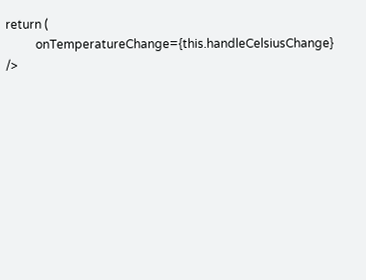return (
          onTemperatureChange={this.handleCelsiusChange} />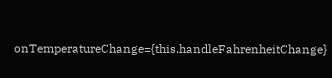onTemperatureChange={this.handleFahrenheitChange}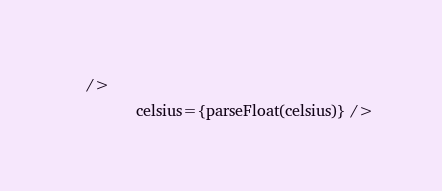/>
          celsius={parseFloat(celsius)} />